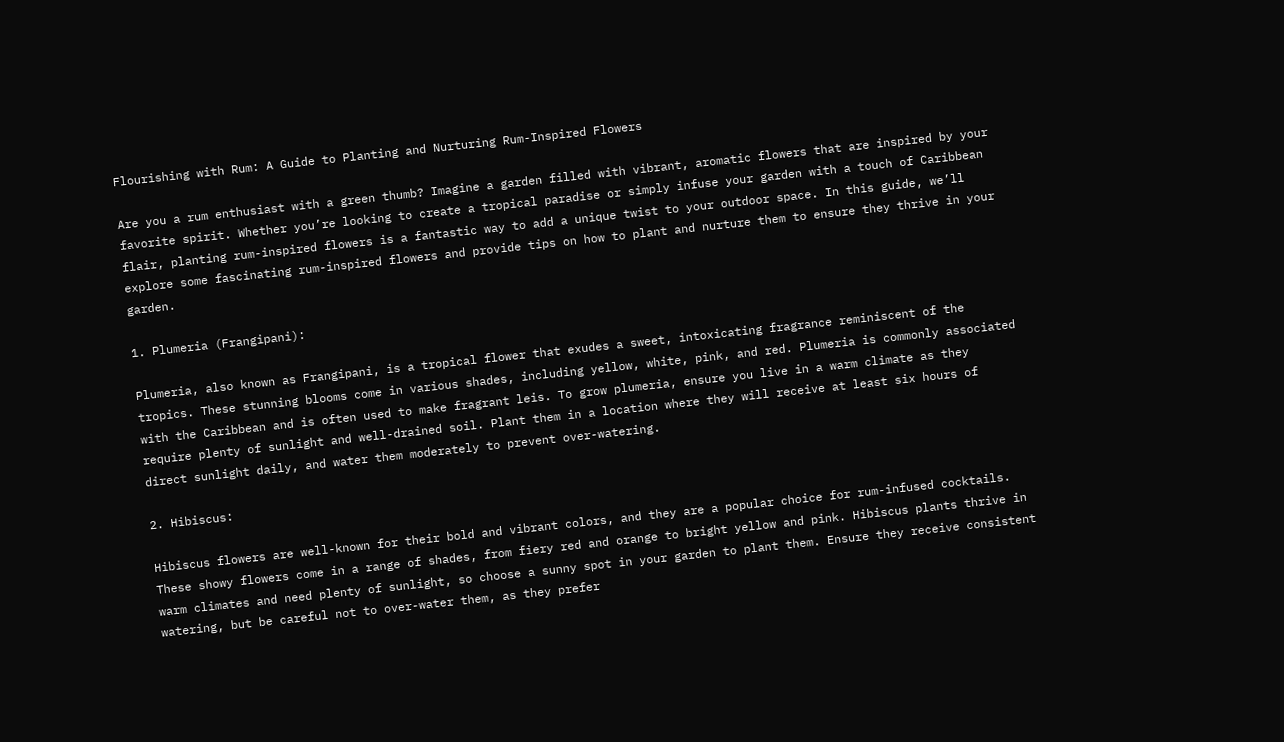Flourishing with Rum: A Guide to Planting and Nurturing Rum-Inspired Flowers

Are you a rum enthusiast with a green thumb? Imagine a garden filled with vibrant, aromatic flowers that are inspired by your favorite spirit. Whether you’re looking to create a tropical paradise or simply infuse your garden with a touch of Caribbean flair, planting rum-inspired flowers is a fantastic way to add a unique twist to your outdoor space. In this guide, we’ll explore some fascinating rum-inspired flowers and provide tips on how to plant and nurture them to ensure they thrive in your garden.

1. Plumeria (Frangipani):

Plumeria, also known as Frangipani, is a tropical flower that exudes a sweet, intoxicating fragrance reminiscent of the tropics. These stunning blooms come in various shades, including yellow, white, pink, and red. Plumeria is commonly associated with the Caribbean and is often used to make fragrant leis. To grow plumeria, ensure you live in a warm climate as they require plenty of sunlight and well-drained soil. Plant them in a location where they will receive at least six hours of direct sunlight daily, and water them moderately to prevent over-watering.

2. Hibiscus:

Hibiscus flowers are well-known for their bold and vibrant colors, and they are a popular choice for rum-infused cocktails. These showy flowers come in a range of shades, from fiery red and orange to bright yellow and pink. Hibiscus plants thrive in warm climates and need plenty of sunlight, so choose a sunny spot in your garden to plant them. Ensure they receive consistent watering, but be careful not to over-water them, as they prefer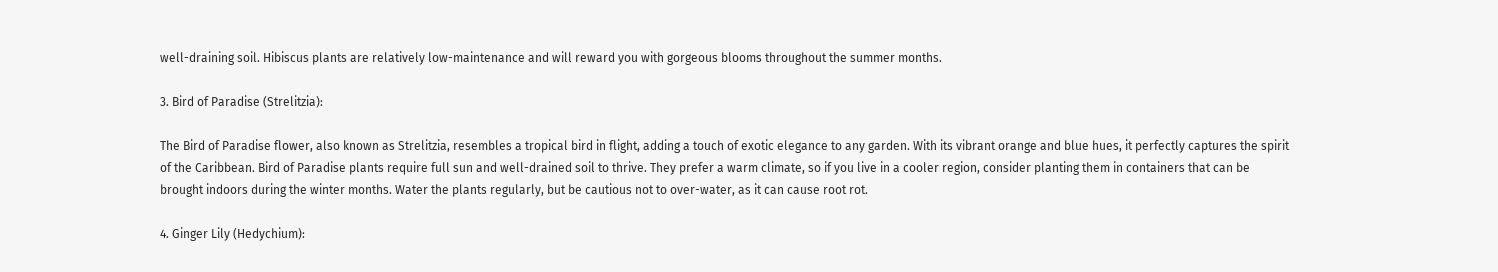well-draining soil. Hibiscus plants are relatively low-maintenance and will reward you with gorgeous blooms throughout the summer months.

3. Bird of Paradise (Strelitzia):

The Bird of Paradise flower, also known as Strelitzia, resembles a tropical bird in flight, adding a touch of exotic elegance to any garden. With its vibrant orange and blue hues, it perfectly captures the spirit of the Caribbean. Bird of Paradise plants require full sun and well-drained soil to thrive. They prefer a warm climate, so if you live in a cooler region, consider planting them in containers that can be brought indoors during the winter months. Water the plants regularly, but be cautious not to over-water, as it can cause root rot.

4. Ginger Lily (Hedychium):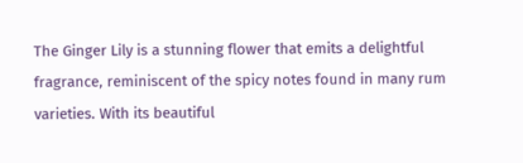The Ginger Lily is a stunning flower that emits a delightful fragrance, reminiscent of the spicy notes found in many rum varieties. With its beautiful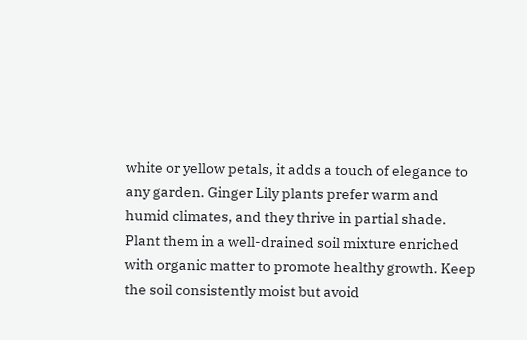white or yellow petals, it adds a touch of elegance to any garden. Ginger Lily plants prefer warm and humid climates, and they thrive in partial shade. Plant them in a well-drained soil mixture enriched with organic matter to promote healthy growth. Keep the soil consistently moist but avoid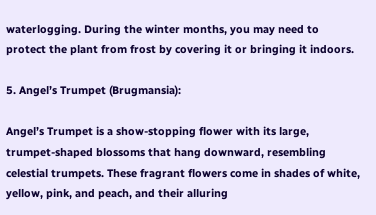waterlogging. During the winter months, you may need to protect the plant from frost by covering it or bringing it indoors.

5. Angel’s Trumpet (Brugmansia):

Angel’s Trumpet is a show-stopping flower with its large, trumpet-shaped blossoms that hang downward, resembling celestial trumpets. These fragrant flowers come in shades of white, yellow, pink, and peach, and their alluring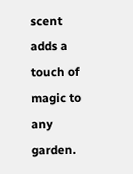scent adds a touch of magic to any garden.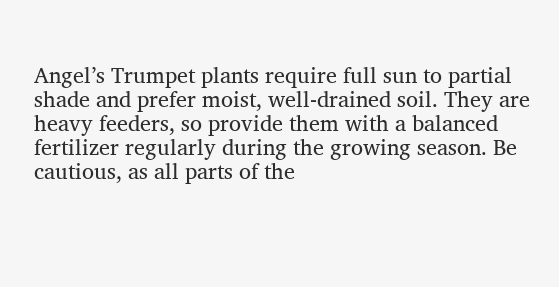Angel’s Trumpet plants require full sun to partial shade and prefer moist, well-drained soil. They are heavy feeders, so provide them with a balanced fertilizer regularly during the growing season. Be cautious, as all parts of the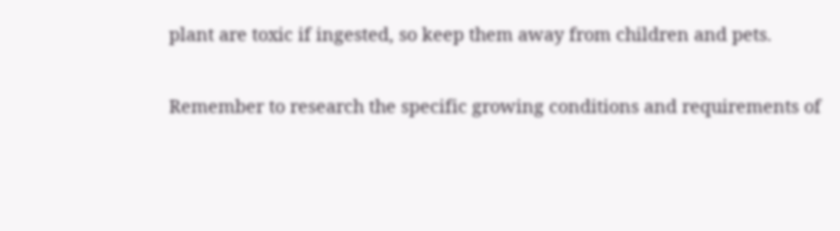plant are toxic if ingested, so keep them away from children and pets.

Remember to research the specific growing conditions and requirements of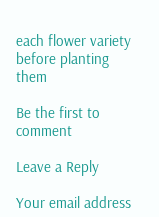each flower variety before planting them

Be the first to comment

Leave a Reply

Your email address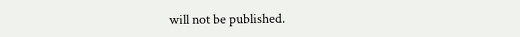will not be published.